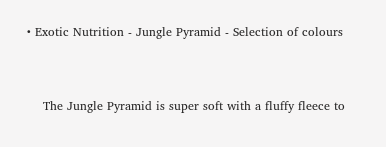• Exotic Nutrition - Jungle Pyramid - Selection of colours


    The Jungle Pyramid is super soft with a fluffy fleece to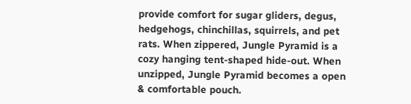provide comfort for sugar gliders, degus, hedgehogs, chinchillas, squirrels, and pet rats. When zippered, Jungle Pyramid is a cozy hanging tent-shaped hide-out. When unzipped, Jungle Pyramid becomes a open & comfortable pouch.